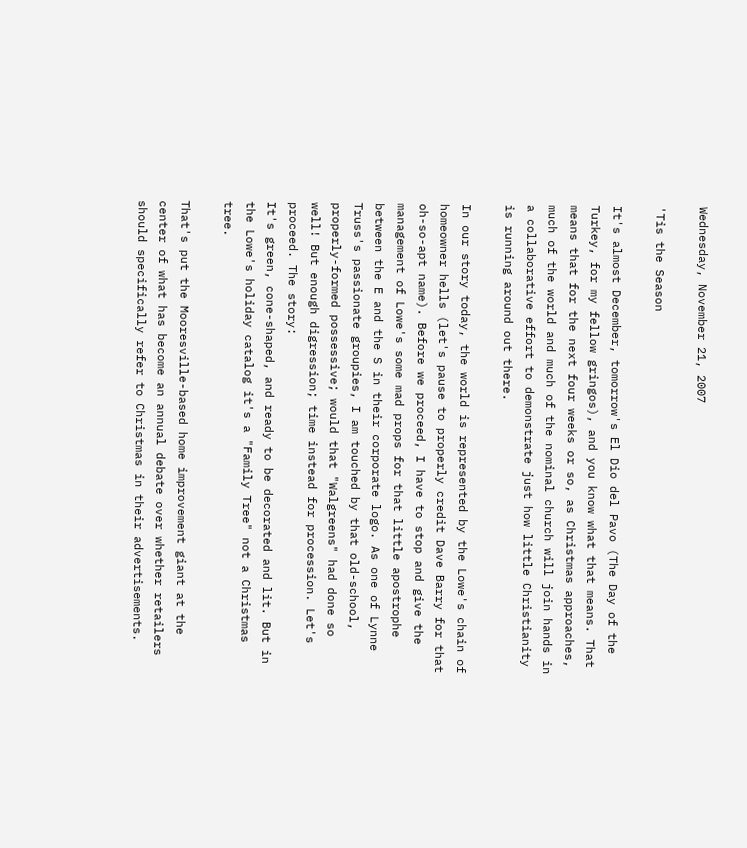Wednesday, November 21, 2007

'Tis the Season

It's almost December, tomorrow's El Dio del Pavo (The Day of the Turkey, for my fellow gringos), and you know what that means. That means that for the next four weeks or so, as Christmas approaches, much of the world and much of the nominal church will join hands in a collaborative effort to demonstrate just how little Christianity is running around out there.

In our story today, the world is represented by the Lowe's chain of homeowner hells (let's pause to properly credit Dave Barry for that oh-so-apt name). Before we proceed, I have to stop and give the management of Lowe's some mad props for that little apostrophe between the E and the S in their corporate logo. As one of Lynne Truss's passionate groupies, I am touched by that old-school, properly-formed possessive; would that "Walgreens" had done so well! But enough digression; time instead for procession. Let's proceed. The story:
It's green, cone-shaped, and ready to be decorated and lit. But in the Lowe's holiday catalog it's a "Family Tree" not a Christmas tree.

That's put the Mooresville-based home improvement giant at the center of what has become an annual debate over whether retailers should specifically refer to Christmas in their advertisements.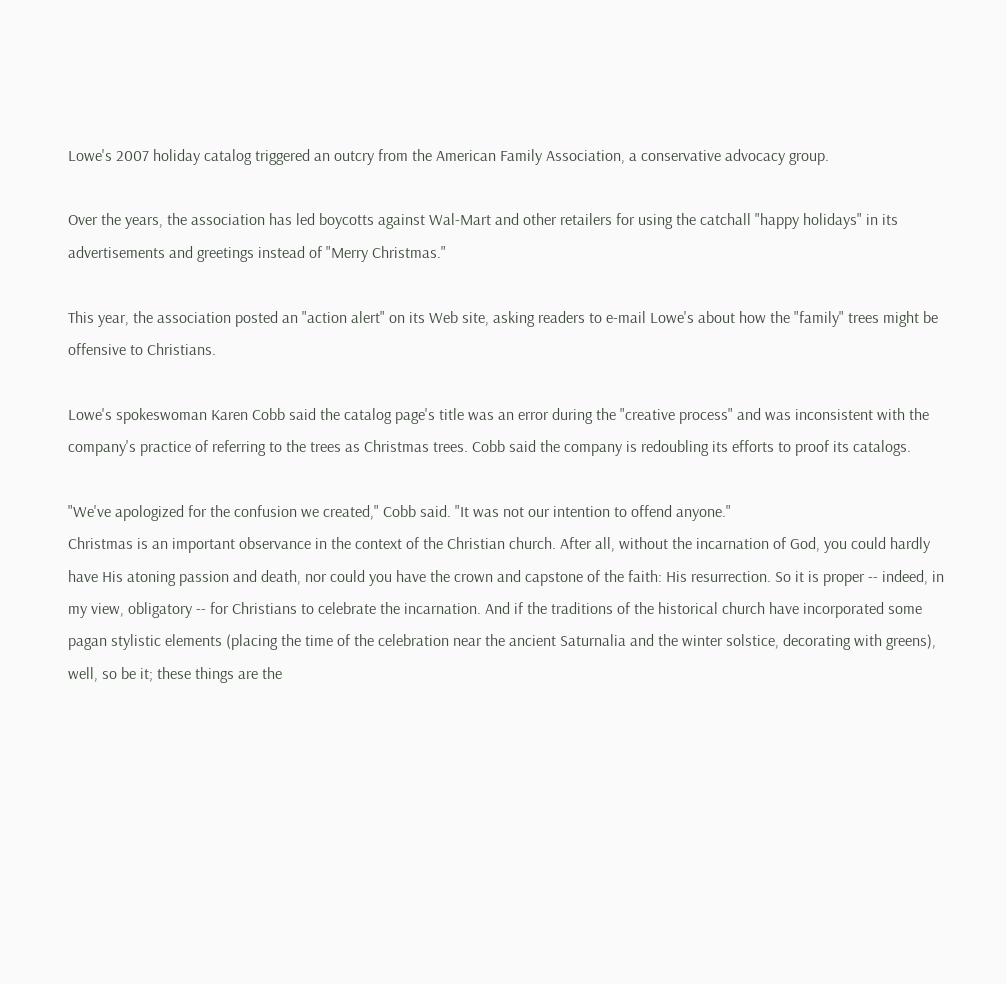Lowe's 2007 holiday catalog triggered an outcry from the American Family Association, a conservative advocacy group.

Over the years, the association has led boycotts against Wal-Mart and other retailers for using the catchall "happy holidays" in its advertisements and greetings instead of "Merry Christmas."

This year, the association posted an "action alert" on its Web site, asking readers to e-mail Lowe's about how the "family" trees might be offensive to Christians.

Lowe's spokeswoman Karen Cobb said the catalog page's title was an error during the "creative process" and was inconsistent with the company's practice of referring to the trees as Christmas trees. Cobb said the company is redoubling its efforts to proof its catalogs.

"We've apologized for the confusion we created," Cobb said. "It was not our intention to offend anyone."
Christmas is an important observance in the context of the Christian church. After all, without the incarnation of God, you could hardly have His atoning passion and death, nor could you have the crown and capstone of the faith: His resurrection. So it is proper -- indeed, in my view, obligatory -- for Christians to celebrate the incarnation. And if the traditions of the historical church have incorporated some pagan stylistic elements (placing the time of the celebration near the ancient Saturnalia and the winter solstice, decorating with greens), well, so be it; these things are the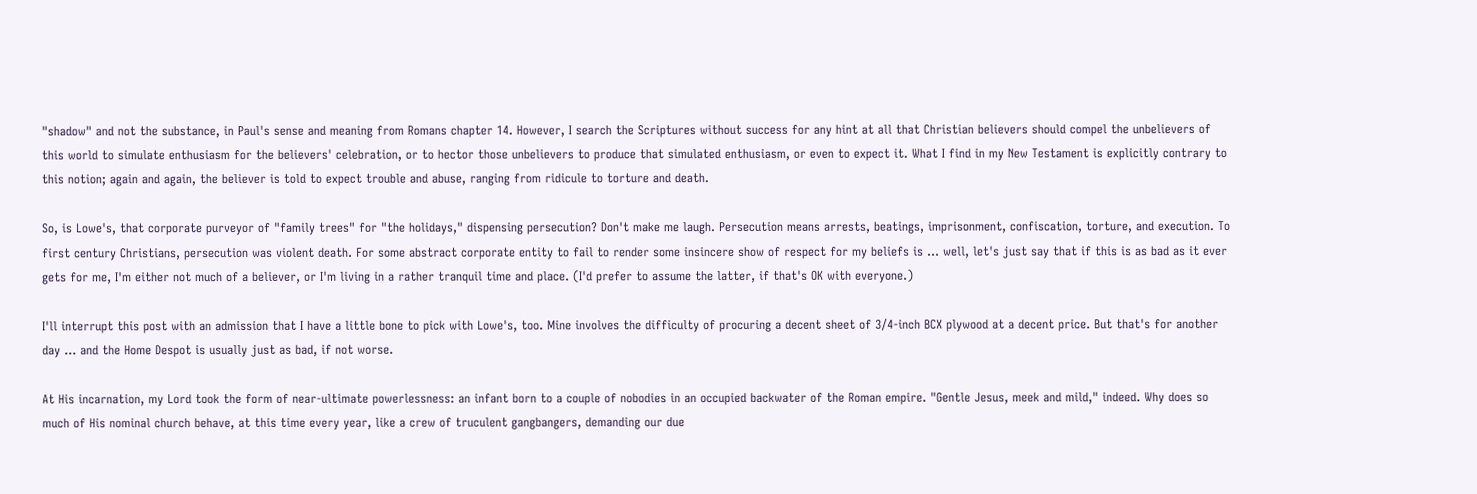"shadow" and not the substance, in Paul's sense and meaning from Romans chapter 14. However, I search the Scriptures without success for any hint at all that Christian believers should compel the unbelievers of this world to simulate enthusiasm for the believers' celebration, or to hector those unbelievers to produce that simulated enthusiasm, or even to expect it. What I find in my New Testament is explicitly contrary to this notion; again and again, the believer is told to expect trouble and abuse, ranging from ridicule to torture and death.

So, is Lowe's, that corporate purveyor of "family trees" for "the holidays," dispensing persecution? Don't make me laugh. Persecution means arrests, beatings, imprisonment, confiscation, torture, and execution. To first century Christians, persecution was violent death. For some abstract corporate entity to fail to render some insincere show of respect for my beliefs is ... well, let's just say that if this is as bad as it ever gets for me, I'm either not much of a believer, or I'm living in a rather tranquil time and place. (I'd prefer to assume the latter, if that's OK with everyone.)

I'll interrupt this post with an admission that I have a little bone to pick with Lowe's, too. Mine involves the difficulty of procuring a decent sheet of 3/4-inch BCX plywood at a decent price. But that's for another day ... and the Home Despot is usually just as bad, if not worse.

At His incarnation, my Lord took the form of near-ultimate powerlessness: an infant born to a couple of nobodies in an occupied backwater of the Roman empire. "Gentle Jesus, meek and mild," indeed. Why does so much of His nominal church behave, at this time every year, like a crew of truculent gangbangers, demanding our due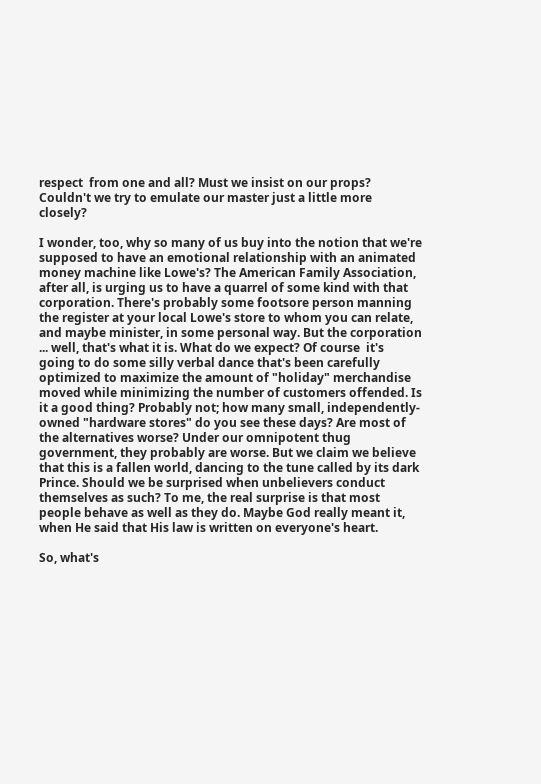respect  from one and all? Must we insist on our props?  Couldn't we try to emulate our master just a little more closely?

I wonder, too, why so many of us buy into the notion that we're supposed to have an emotional relationship with an animated money machine like Lowe's? The American Family Association, after all, is urging us to have a quarrel of some kind with that corporation. There's probably some footsore person manning the register at your local Lowe's store to whom you can relate, and maybe minister, in some personal way. But the corporation ... well, that's what it is. What do we expect? Of course  it's going to do some silly verbal dance that's been carefully optimized to maximize the amount of "holiday" merchandise moved while minimizing the number of customers offended. Is it a good thing? Probably not; how many small, independently-owned "hardware stores" do you see these days? Are most of the alternatives worse? Under our omnipotent thug government, they probably are worse. But we claim we believe that this is a fallen world, dancing to the tune called by its dark Prince. Should we be surprised when unbelievers conduct themselves as such? To me, the real surprise is that most people behave as well as they do. Maybe God really meant it, when He said that His law is written on everyone's heart.

So, what's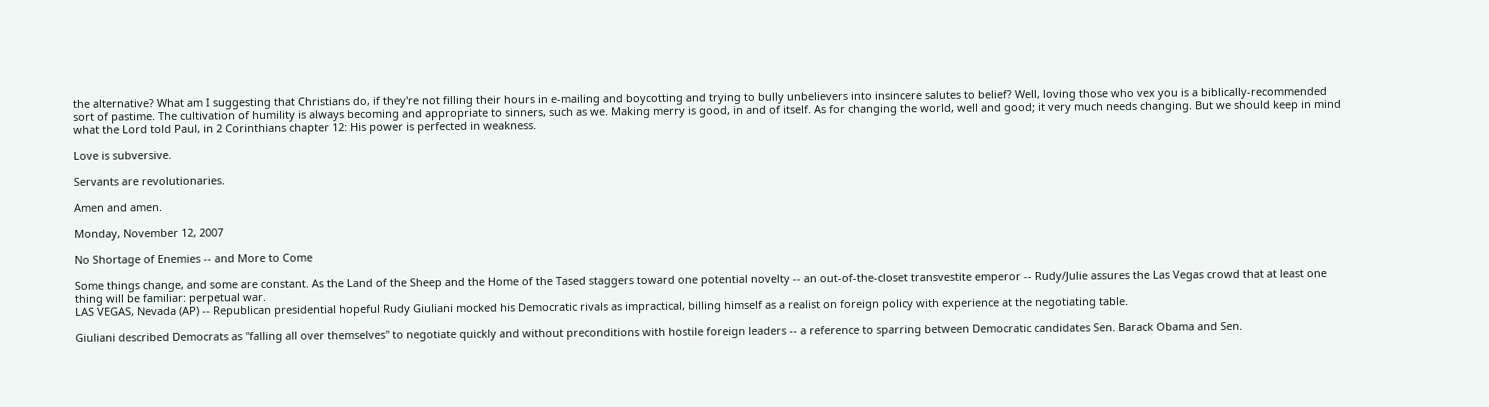the alternative? What am I suggesting that Christians do, if they're not filling their hours in e-mailing and boycotting and trying to bully unbelievers into insincere salutes to belief? Well, loving those who vex you is a biblically-recommended sort of pastime. The cultivation of humility is always becoming and appropriate to sinners, such as we. Making merry is good, in and of itself. As for changing the world, well and good; it very much needs changing. But we should keep in mind what the Lord told Paul, in 2 Corinthians chapter 12: His power is perfected in weakness.

Love is subversive.

Servants are revolutionaries.

Amen and amen.

Monday, November 12, 2007

No Shortage of Enemies -- and More to Come

Some things change, and some are constant. As the Land of the Sheep and the Home of the Tased staggers toward one potential novelty -- an out-of-the-closet transvestite emperor -- Rudy/Julie assures the Las Vegas crowd that at least one thing will be familiar: perpetual war.
LAS VEGAS, Nevada (AP) -- Republican presidential hopeful Rudy Giuliani mocked his Democratic rivals as impractical, billing himself as a realist on foreign policy with experience at the negotiating table.

Giuliani described Democrats as "falling all over themselves" to negotiate quickly and without preconditions with hostile foreign leaders -- a reference to sparring between Democratic candidates Sen. Barack Obama and Sen.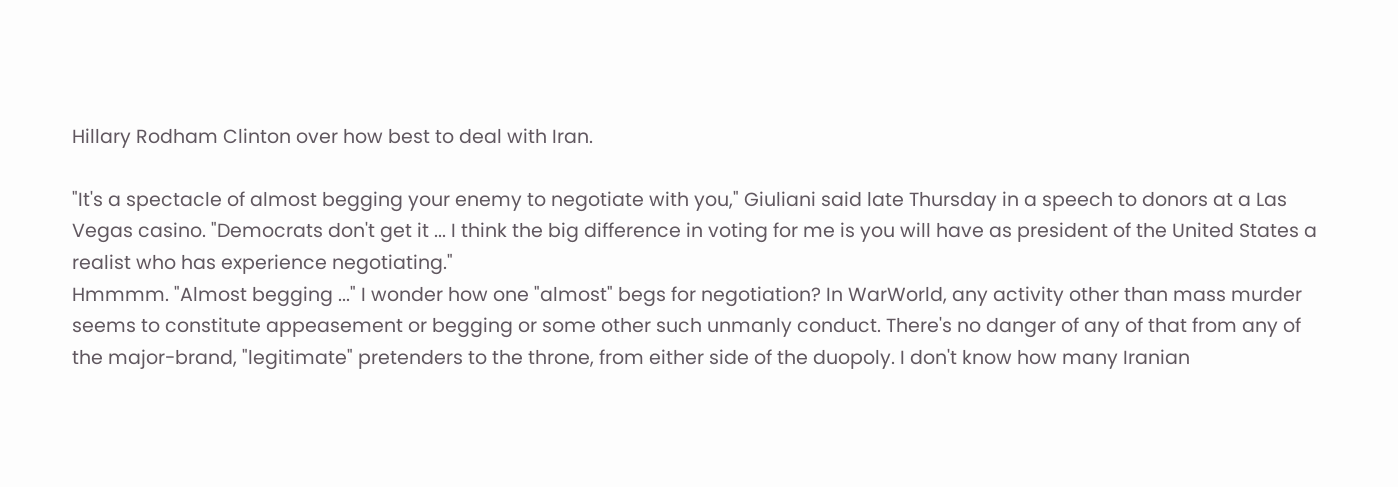Hillary Rodham Clinton over how best to deal with Iran.

"It's a spectacle of almost begging your enemy to negotiate with you," Giuliani said late Thursday in a speech to donors at a Las Vegas casino. "Democrats don't get it ... I think the big difference in voting for me is you will have as president of the United States a realist who has experience negotiating."
Hmmmm. "Almost begging ..." I wonder how one "almost" begs for negotiation? In WarWorld, any activity other than mass murder seems to constitute appeasement or begging or some other such unmanly conduct. There's no danger of any of that from any of the major-brand, "legitimate" pretenders to the throne, from either side of the duopoly. I don't know how many Iranian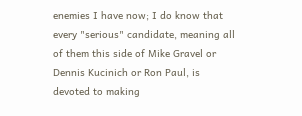enemies I have now; I do know that every "serious" candidate, meaning all of them this side of Mike Gravel or Dennis Kucinich or Ron Paul, is devoted to making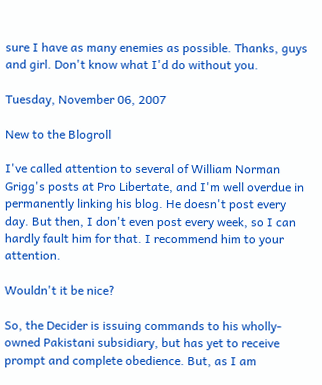sure I have as many enemies as possible. Thanks, guys and girl. Don't know what I'd do without you.

Tuesday, November 06, 2007

New to the Blogroll

I've called attention to several of William Norman Grigg's posts at Pro Libertate, and I'm well overdue in permanently linking his blog. He doesn't post every day. But then, I don't even post every week, so I can hardly fault him for that. I recommend him to your attention.

Wouldn't it be nice?

So, the Decider is issuing commands to his wholly-owned Pakistani subsidiary, but has yet to receive prompt and complete obedience. But, as I am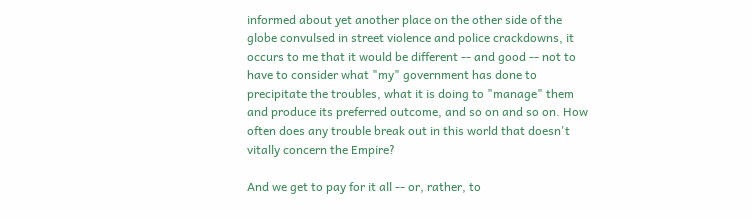informed about yet another place on the other side of the globe convulsed in street violence and police crackdowns, it occurs to me that it would be different -- and good -- not to have to consider what "my" government has done to precipitate the troubles, what it is doing to "manage" them and produce its preferred outcome, and so on and so on. How often does any trouble break out in this world that doesn't vitally concern the Empire?

And we get to pay for it all -- or, rather, to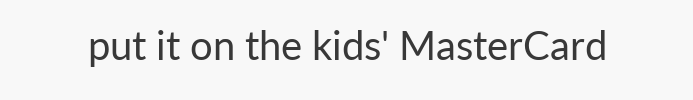put it on the kids' MasterCard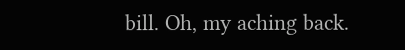bill. Oh, my aching back.